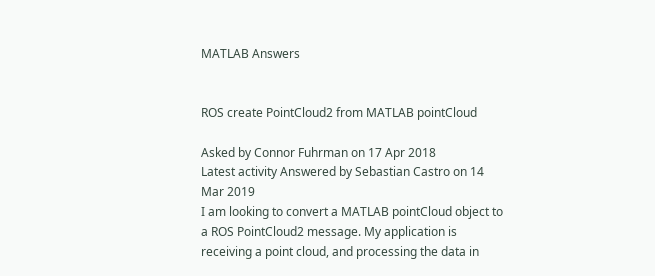MATLAB Answers


ROS create PointCloud2 from MATLAB pointCloud

Asked by Connor Fuhrman on 17 Apr 2018
Latest activity Answered by Sebastian Castro on 14 Mar 2019
I am looking to convert a MATLAB pointCloud object to a ROS PointCloud2 message. My application is receiving a point cloud, and processing the data in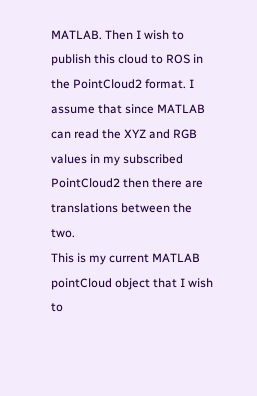MATLAB. Then I wish to publish this cloud to ROS in the PointCloud2 format. I assume that since MATLAB can read the XYZ and RGB values in my subscribed PointCloud2 then there are translations between the two.
This is my current MATLAB pointCloud object that I wish to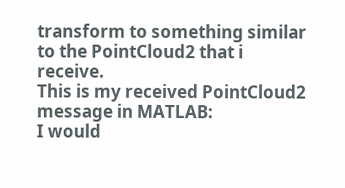transform to something similar to the PointCloud2 that i receive.
This is my received PointCloud2 message in MATLAB:
I would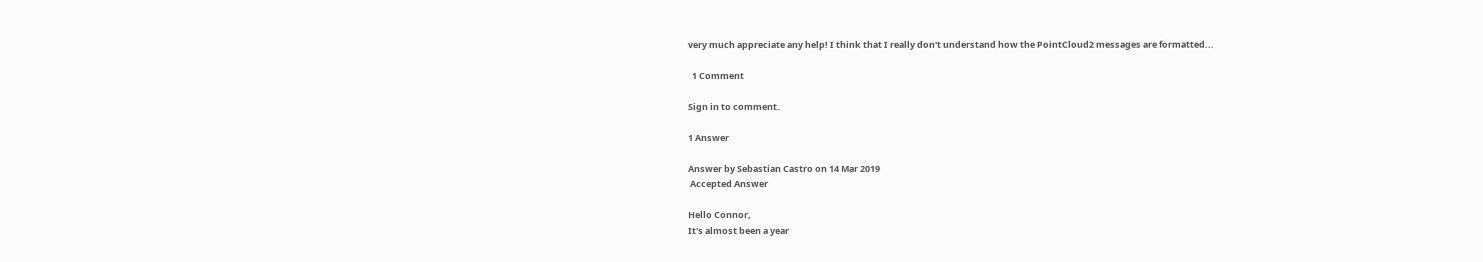very much appreciate any help! I think that I really don't understand how the PointCloud2 messages are formatted...

  1 Comment

Sign in to comment.

1 Answer

Answer by Sebastian Castro on 14 Mar 2019
 Accepted Answer

Hello Connor,
It's almost been a year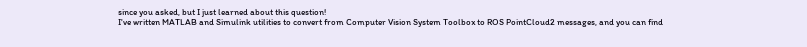since you asked, but I just learned about this question!
I've written MATLAB and Simulink utilities to convert from Computer Vision System Toolbox to ROS PointCloud2 messages, and you can find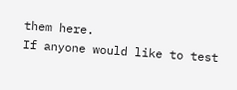them here.
If anyone would like to test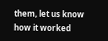them, let us know how it worked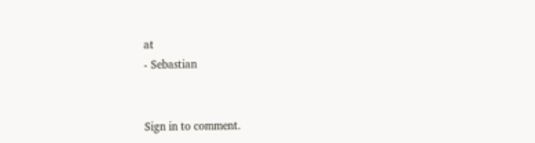at
- Sebastian


Sign in to comment.